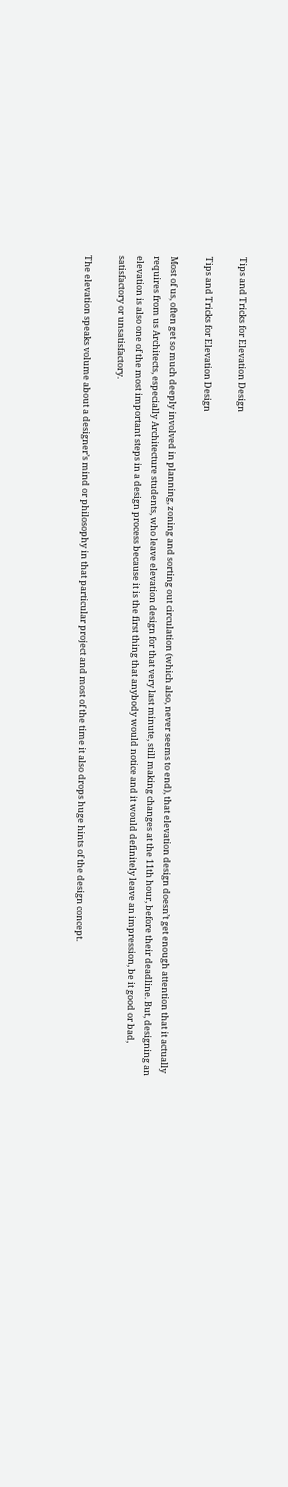Tips and Tricks for Elevation Design

Tips and Tricks for Elevation Design

Most of us, often get so much deeply involved in planning, zoning and sorting out circulation (which also, never seems to end), that elevation design doesn’t get enough attention that it actually requires from us Architects, especially Architecture students, who leave elevation design for that very last minute, still making changes at the 11th hour, before their deadline. But, designing an elevation is also one of the most important steps in a design process because it is the first thing that anybody would notice and it would definitely leave an impression, be it good or bad, satisfactory or unsatisfactory.

The elevation speaks volume about a designer’s mind or philosophy in that particular project and most of the time it also drops huge hints of the design concept.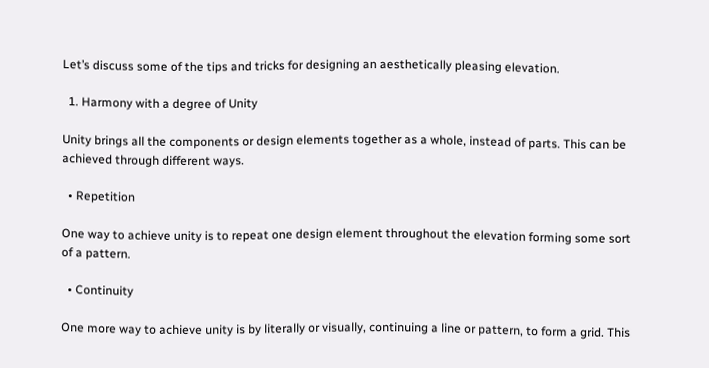Let’s discuss some of the tips and tricks for designing an aesthetically pleasing elevation.

  1. Harmony with a degree of Unity

Unity brings all the components or design elements together as a whole, instead of parts. This can be achieved through different ways.

  • Repetition

One way to achieve unity is to repeat one design element throughout the elevation forming some sort of a pattern.

  • Continuity

One more way to achieve unity is by literally or visually, continuing a line or pattern, to form a grid. This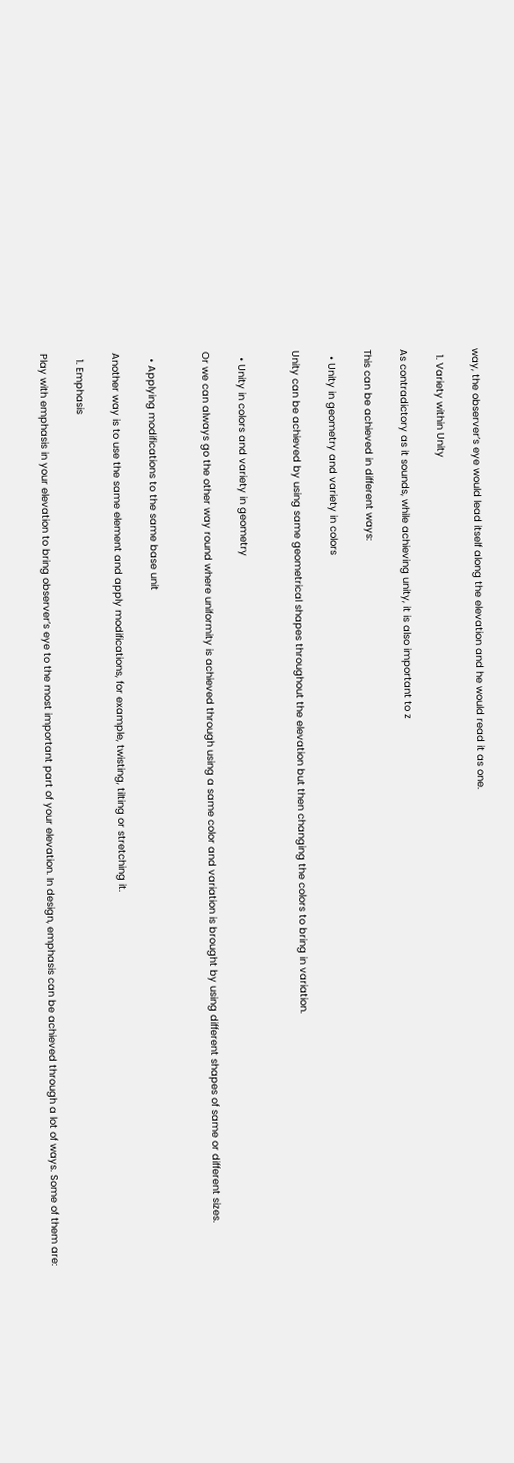way, the observer’s eye would lead itself along the elevation and he would read it as one.

  1. Variety within Unity

As contradictory as it sounds, while achieving unity, it is also important to z

This can be achieved in different ways:

  • Unity in geometry and variety in colors

Unity can be achieved by using same geometrical shapes throughout the elevation but then changing the colors to bring in variation.


  • Unity in colors and variety in geometry

Or we can always go the other way round where uniformity is achieved through using a same color and variation is brought by using different shapes of same or different sizes.


  • Applying modifications to the same base unit

Another way is to use the same element and apply modifications, for example, twisting, tilting or stretching it.

  1. Emphasis

Play with emphasis in your elevation to bring observer’s eye to the most important part of your elevation. In design, emphasis can be achieved through a lot of ways. Some of them are: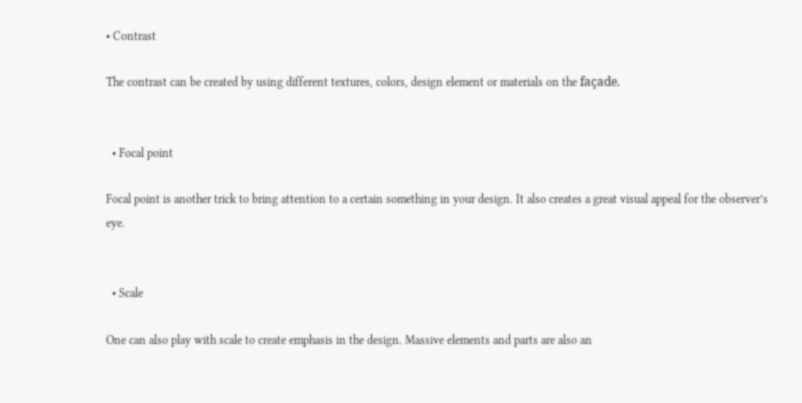• Contrast

The contrast can be created by using different textures, colors, design element or materials on the façade.


  • Focal point

Focal point is another trick to bring attention to a certain something in your design. It also creates a great visual appeal for the observer’s eye.


  • Scale

One can also play with scale to create emphasis in the design. Massive elements and parts are also an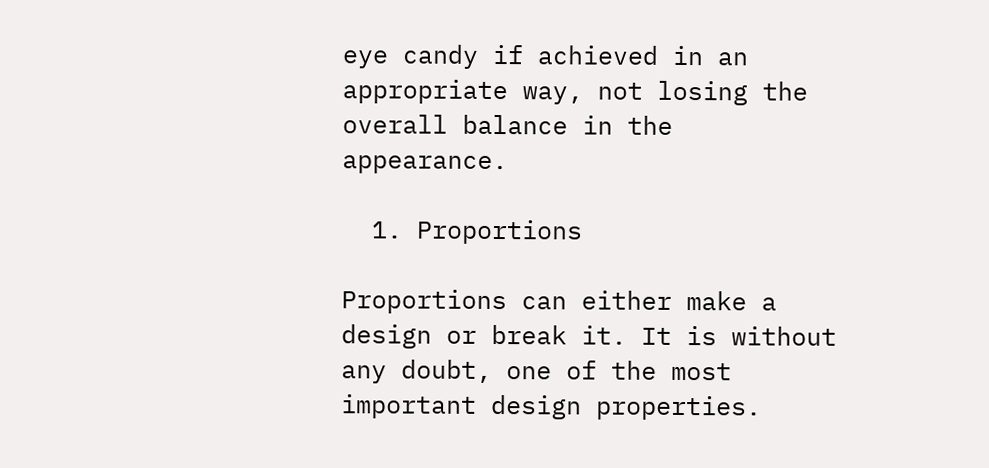eye candy if achieved in an appropriate way, not losing the overall balance in the appearance.

  1. Proportions

Proportions can either make a design or break it. It is without any doubt, one of the most important design properties.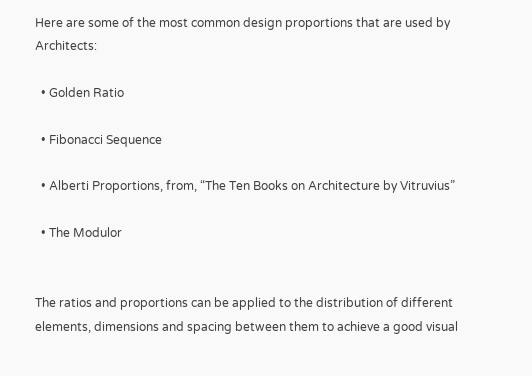Here are some of the most common design proportions that are used by Architects:

  • Golden Ratio

  • Fibonacci Sequence

  • Alberti Proportions, from, “The Ten Books on Architecture by Vitruvius”

  • The Modulor


The ratios and proportions can be applied to the distribution of different elements, dimensions and spacing between them to achieve a good visual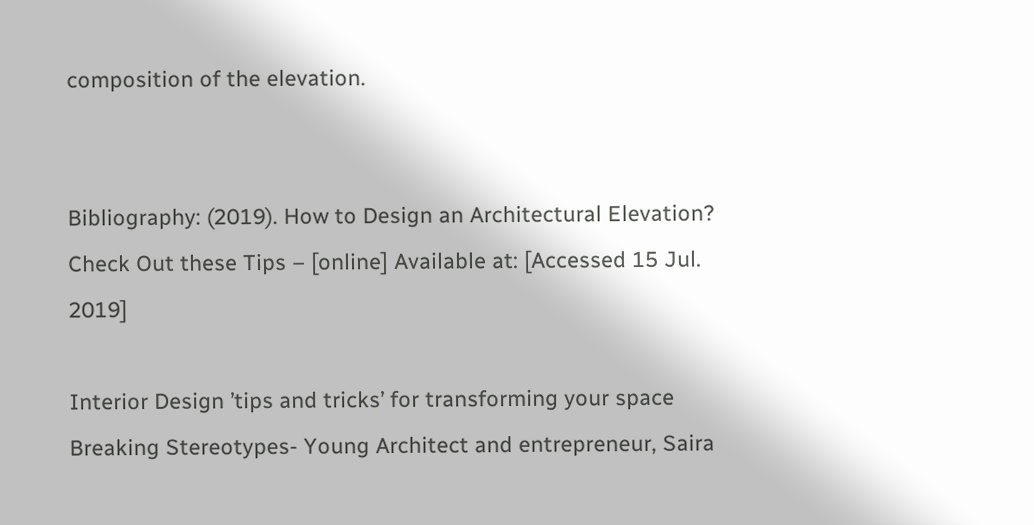composition of the elevation.


Bibliography: (2019). How to Design an Architectural Elevation? Check Out these Tips – [online] Available at: [Accessed 15 Jul. 2019]

Interior Design ’tips and tricks’ for transforming your space
Breaking Stereotypes- Young Architect and entrepreneur, Saira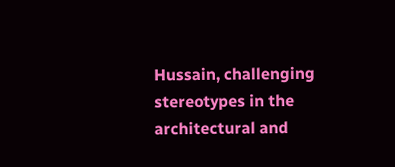Hussain, challenging stereotypes in the architectural and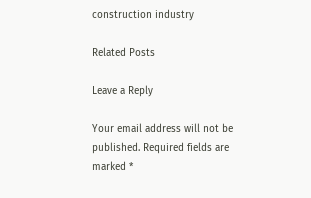construction industry

Related Posts

Leave a Reply

Your email address will not be published. Required fields are marked *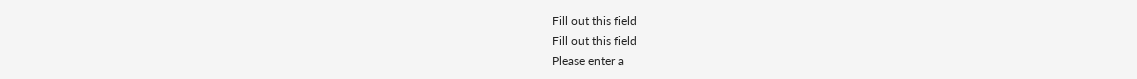Fill out this field
Fill out this field
Please enter a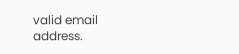valid email address.